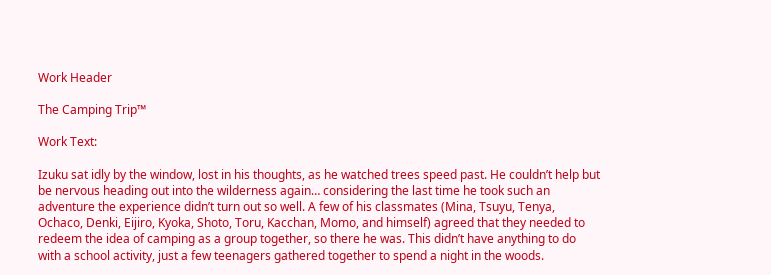Work Header

The Camping Trip™

Work Text:

Izuku sat idly by the window, lost in his thoughts, as he watched trees speed past. He couldn’t help but be nervous heading out into the wilderness again… considering the last time he took such an adventure the experience didn’t turn out so well. A few of his classmates (Mina, Tsuyu, Tenya, Ochaco, Denki, Eijiro, Kyoka, Shoto, Toru, Kacchan, Momo, and himself) agreed that they needed to redeem the idea of camping as a group together, so there he was. This didn’t have anything to do with a school activity, just a few teenagers gathered together to spend a night in the woods.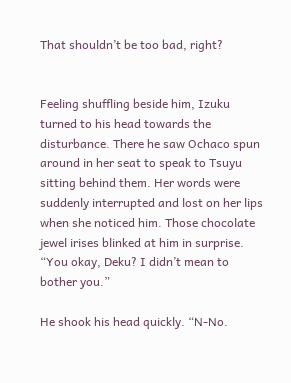That shouldn’t be too bad, right?


Feeling shuffling beside him, Izuku turned to his head towards the disturbance. There he saw Ochaco spun around in her seat to speak to Tsuyu sitting behind them. Her words were suddenly interrupted and lost on her lips when she noticed him. Those chocolate jewel irises blinked at him in surprise. “You okay, Deku? I didn’t mean to bother you.”

He shook his head quickly. “N-No.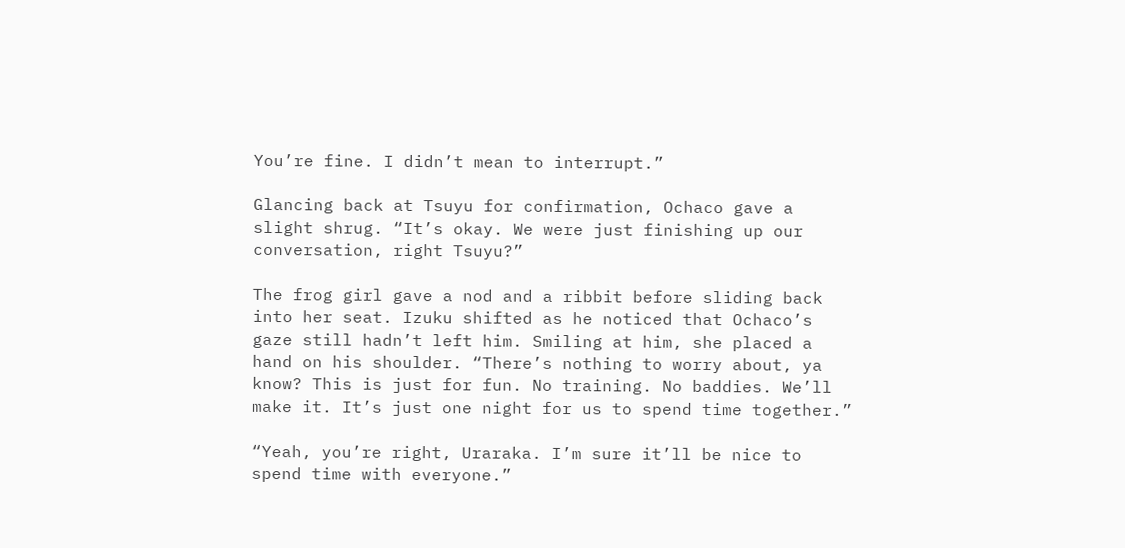You’re fine. I didn’t mean to interrupt.”

Glancing back at Tsuyu for confirmation, Ochaco gave a slight shrug. “It’s okay. We were just finishing up our conversation, right Tsuyu?”

The frog girl gave a nod and a ribbit before sliding back into her seat. Izuku shifted as he noticed that Ochaco’s gaze still hadn’t left him. Smiling at him, she placed a hand on his shoulder. “There’s nothing to worry about, ya know? This is just for fun. No training. No baddies. We’ll make it. It’s just one night for us to spend time together.”

“Yeah, you’re right, Uraraka. I’m sure it’ll be nice to spend time with everyone.”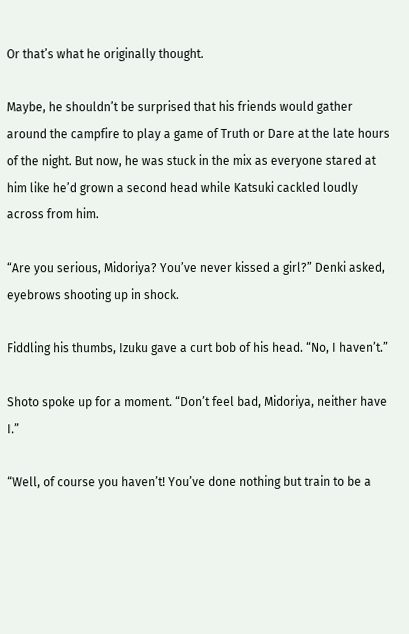Or that’s what he originally thought.

Maybe, he shouldn’t be surprised that his friends would gather around the campfire to play a game of Truth or Dare at the late hours of the night. But now, he was stuck in the mix as everyone stared at him like he’d grown a second head while Katsuki cackled loudly across from him.

“Are you serious, Midoriya? You’ve never kissed a girl?” Denki asked, eyebrows shooting up in shock.

Fiddling his thumbs, Izuku gave a curt bob of his head. “No, I haven’t.”

Shoto spoke up for a moment. “Don’t feel bad, Midoriya, neither have I.”

“Well, of course you haven’t! You’ve done nothing but train to be a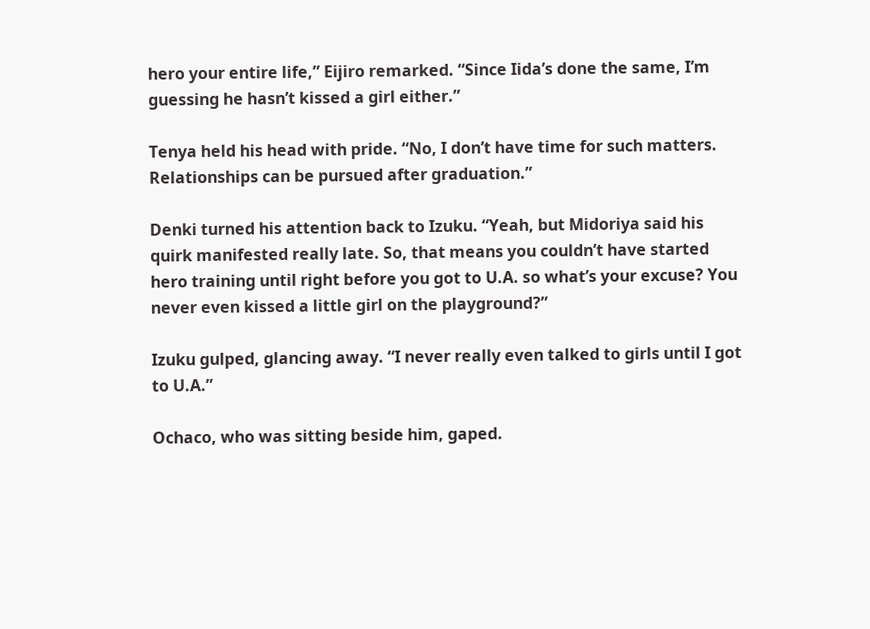hero your entire life,” Eijiro remarked. “Since Iida’s done the same, I’m guessing he hasn’t kissed a girl either.”

Tenya held his head with pride. “No, I don’t have time for such matters. Relationships can be pursued after graduation.”

Denki turned his attention back to Izuku. “Yeah, but Midoriya said his quirk manifested really late. So, that means you couldn’t have started hero training until right before you got to U.A. so what’s your excuse? You never even kissed a little girl on the playground?”

Izuku gulped, glancing away. “I never really even talked to girls until I got to U.A.”

Ochaco, who was sitting beside him, gaped.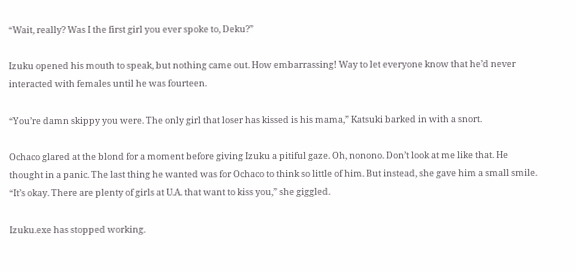“Wait, really? Was I the first girl you ever spoke to, Deku?”

Izuku opened his mouth to speak, but nothing came out. How embarrassing! Way to let everyone know that he’d never interacted with females until he was fourteen.

“You’re damn skippy you were. The only girl that loser has kissed is his mama,” Katsuki barked in with a snort.

Ochaco glared at the blond for a moment before giving Izuku a pitiful gaze. Oh, nonono. Don’t look at me like that. He thought in a panic. The last thing he wanted was for Ochaco to think so little of him. But instead, she gave him a small smile. “It’s okay. There are plenty of girls at U.A. that want to kiss you,” she giggled.

Izuku.exe has stopped working.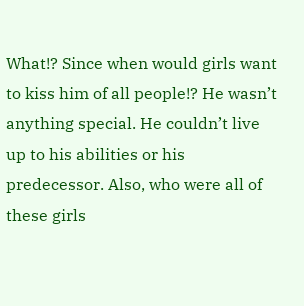What!? Since when would girls want to kiss him of all people!? He wasn’t anything special. He couldn’t live up to his abilities or his predecessor. Also, who were all of these girls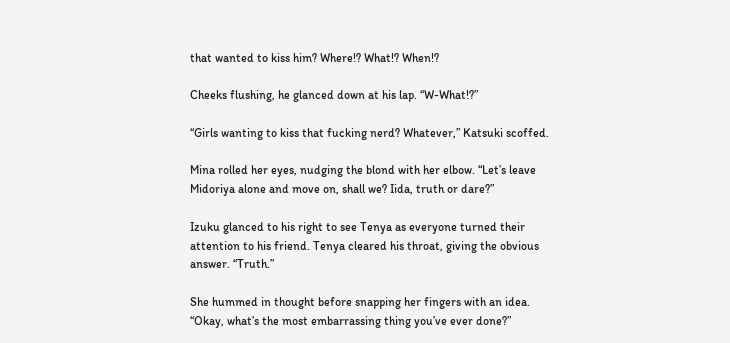that wanted to kiss him? Where!? What!? When!?

Cheeks flushing, he glanced down at his lap. “W-What!?”

“Girls wanting to kiss that fucking nerd? Whatever,” Katsuki scoffed.

Mina rolled her eyes, nudging the blond with her elbow. “Let’s leave Midoriya alone and move on, shall we? Iida, truth or dare?”

Izuku glanced to his right to see Tenya as everyone turned their attention to his friend. Tenya cleared his throat, giving the obvious answer. “Truth.”

She hummed in thought before snapping her fingers with an idea. “Okay, what’s the most embarrassing thing you’ve ever done?”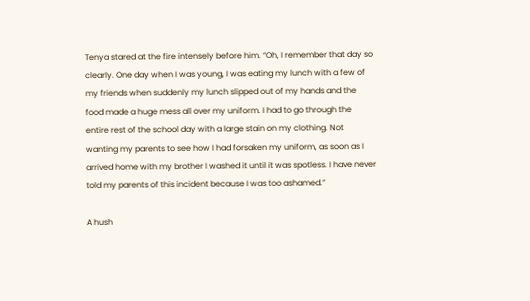Tenya stared at the fire intensely before him. “Oh, I remember that day so clearly. One day when I was young, I was eating my lunch with a few of my friends when suddenly my lunch slipped out of my hands and the food made a huge mess all over my uniform. I had to go through the entire rest of the school day with a large stain on my clothing. Not wanting my parents to see how I had forsaken my uniform, as soon as I arrived home with my brother I washed it until it was spotless. I have never told my parents of this incident because I was too ashamed.”

A hush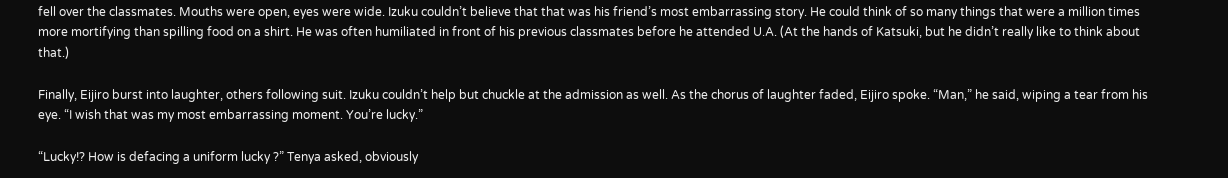fell over the classmates. Mouths were open, eyes were wide. Izuku couldn’t believe that that was his friend’s most embarrassing story. He could think of so many things that were a million times more mortifying than spilling food on a shirt. He was often humiliated in front of his previous classmates before he attended U.A. (At the hands of Katsuki, but he didn’t really like to think about that.)

Finally, Eijiro burst into laughter, others following suit. Izuku couldn’t help but chuckle at the admission as well. As the chorus of laughter faded, Eijiro spoke. “Man,” he said, wiping a tear from his eye. “I wish that was my most embarrassing moment. You’re lucky.”

“Lucky!? How is defacing a uniform lucky ?” Tenya asked, obviously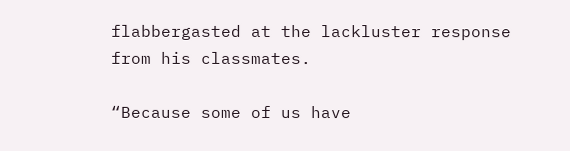flabbergasted at the lackluster response from his classmates.

“Because some of us have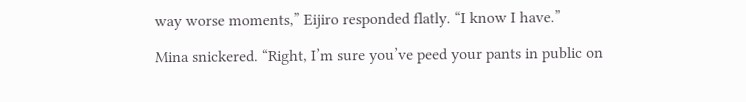way worse moments,” Eijiro responded flatly. “I know I have.”

Mina snickered. “Right, I’m sure you’ve peed your pants in public on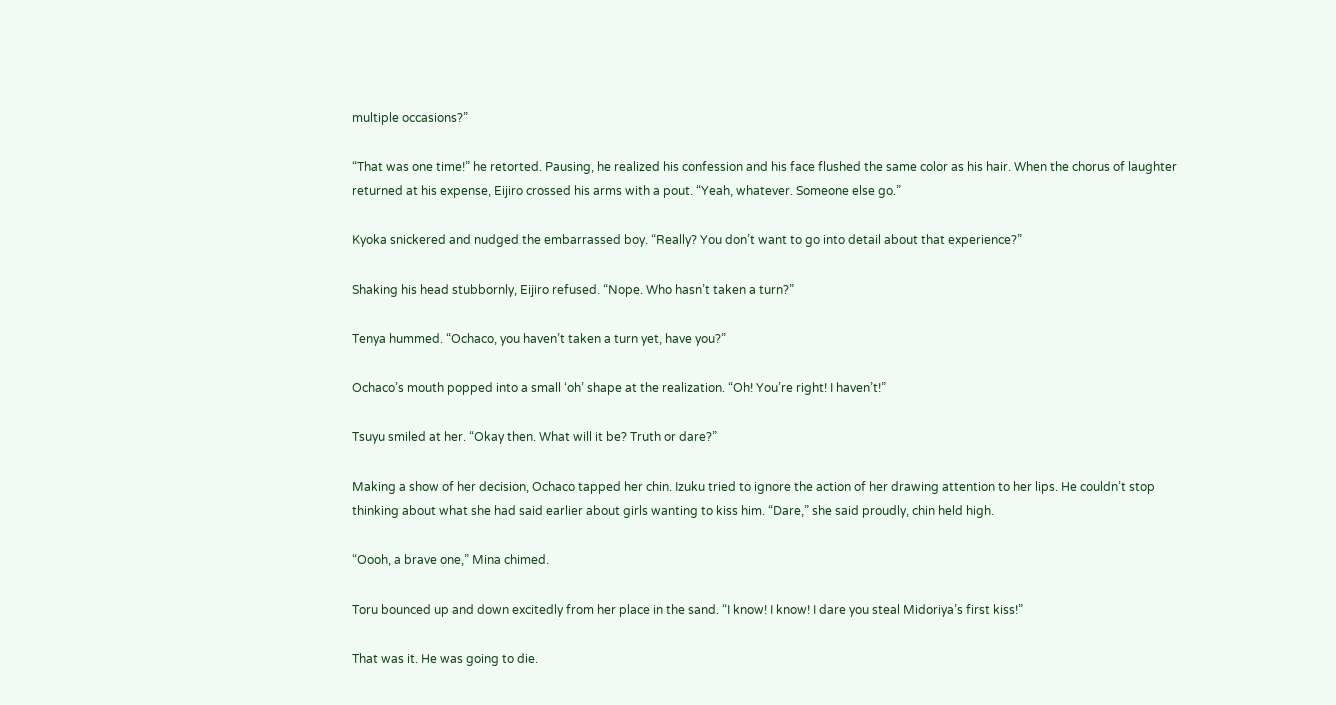multiple occasions?”

“That was one time!” he retorted. Pausing, he realized his confession and his face flushed the same color as his hair. When the chorus of laughter returned at his expense, Eijiro crossed his arms with a pout. “Yeah, whatever. Someone else go.”

Kyoka snickered and nudged the embarrassed boy. “Really? You don’t want to go into detail about that experience?”

Shaking his head stubbornly, Eijiro refused. “Nope. Who hasn’t taken a turn?”

Tenya hummed. “Ochaco, you haven’t taken a turn yet, have you?”

Ochaco’s mouth popped into a small ‘oh’ shape at the realization. “Oh! You’re right! I haven’t!”

Tsuyu smiled at her. “Okay then. What will it be? Truth or dare?”

Making a show of her decision, Ochaco tapped her chin. Izuku tried to ignore the action of her drawing attention to her lips. He couldn’t stop thinking about what she had said earlier about girls wanting to kiss him. “Dare,” she said proudly, chin held high.

“Oooh, a brave one,” Mina chimed.

Toru bounced up and down excitedly from her place in the sand. “I know! I know! I dare you steal Midoriya’s first kiss!”

That was it. He was going to die.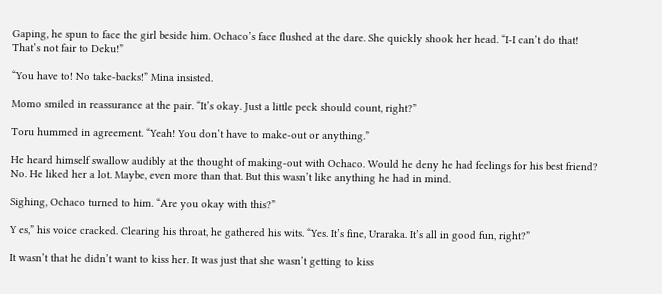Gaping, he spun to face the girl beside him. Ochaco’s face flushed at the dare. She quickly shook her head. “I-I can’t do that! That’s not fair to Deku!”

“You have to! No take-backs!” Mina insisted.

Momo smiled in reassurance at the pair. “It’s okay. Just a little peck should count, right?”

Toru hummed in agreement. “Yeah! You don’t have to make-out or anything.”

He heard himself swallow audibly at the thought of making-out with Ochaco. Would he deny he had feelings for his best friend? No. He liked her a lot. Maybe, even more than that. But this wasn’t like anything he had in mind.

Sighing, Ochaco turned to him. “Are you okay with this?”

Y es,” his voice cracked. Clearing his throat, he gathered his wits. “Yes. It’s fine, Uraraka. It’s all in good fun, right?”

It wasn’t that he didn’t want to kiss her. It was just that she wasn’t getting to kiss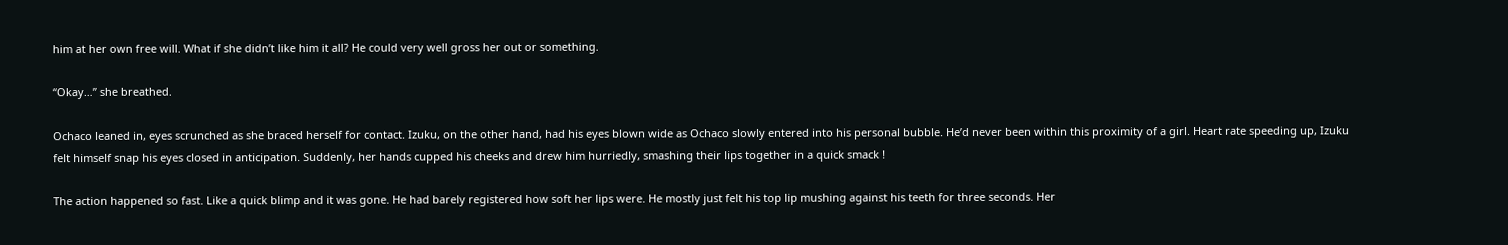him at her own free will. What if she didn’t like him it all? He could very well gross her out or something.

“Okay…” she breathed.

Ochaco leaned in, eyes scrunched as she braced herself for contact. Izuku, on the other hand, had his eyes blown wide as Ochaco slowly entered into his personal bubble. He’d never been within this proximity of a girl. Heart rate speeding up, Izuku felt himself snap his eyes closed in anticipation. Suddenly, her hands cupped his cheeks and drew him hurriedly, smashing their lips together in a quick smack !

The action happened so fast. Like a quick blimp and it was gone. He had barely registered how soft her lips were. He mostly just felt his top lip mushing against his teeth for three seconds. Her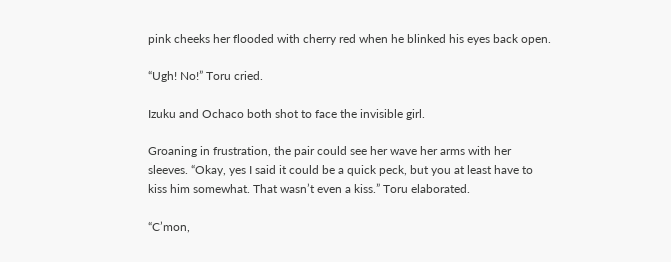pink cheeks her flooded with cherry red when he blinked his eyes back open.

“Ugh! No!” Toru cried.

Izuku and Ochaco both shot to face the invisible girl.

Groaning in frustration, the pair could see her wave her arms with her sleeves. “Okay, yes I said it could be a quick peck, but you at least have to kiss him somewhat. That wasn’t even a kiss.” Toru elaborated.

“C’mon,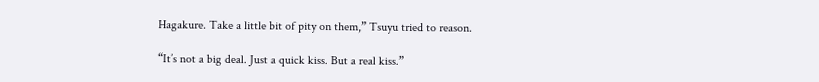Hagakure. Take a little bit of pity on them,” Tsuyu tried to reason.

“It’s not a big deal. Just a quick kiss. But a real kiss.”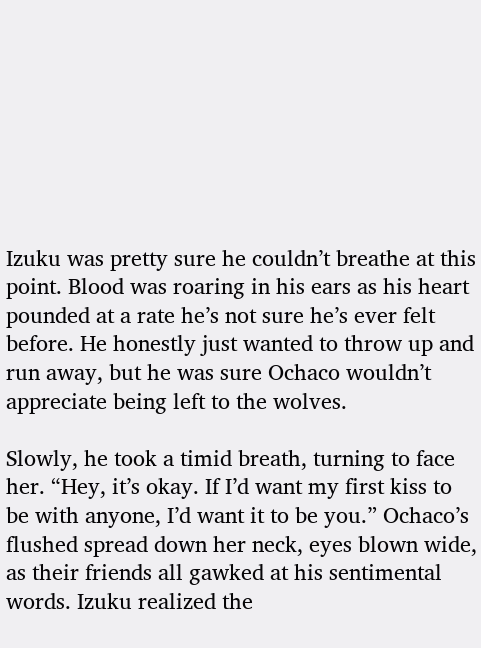Izuku was pretty sure he couldn’t breathe at this point. Blood was roaring in his ears as his heart pounded at a rate he’s not sure he’s ever felt before. He honestly just wanted to throw up and run away, but he was sure Ochaco wouldn’t appreciate being left to the wolves.

Slowly, he took a timid breath, turning to face her. “Hey, it’s okay. If I’d want my first kiss to be with anyone, I’d want it to be you.” Ochaco’s flushed spread down her neck, eyes blown wide, as their friends all gawked at his sentimental words. Izuku realized the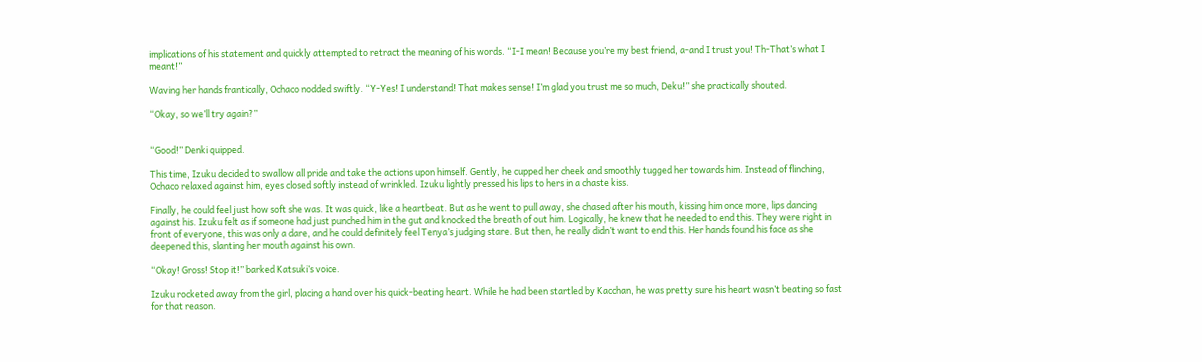implications of his statement and quickly attempted to retract the meaning of his words. “I-I mean! Because you’re my best friend, a-and I trust you! Th-That’s what I meant!”

Waving her hands frantically, Ochaco nodded swiftly. “Y-Yes! I understand! That makes sense! I’m glad you trust me so much, Deku!” she practically shouted.

“Okay, so we’ll try again?”


“Good!” Denki quipped.

This time, Izuku decided to swallow all pride and take the actions upon himself. Gently, he cupped her cheek and smoothly tugged her towards him. Instead of flinching, Ochaco relaxed against him, eyes closed softly instead of wrinkled. Izuku lightly pressed his lips to hers in a chaste kiss.

Finally, he could feel just how soft she was. It was quick, like a heartbeat. But as he went to pull away, she chased after his mouth, kissing him once more, lips dancing against his. Izuku felt as if someone had just punched him in the gut and knocked the breath of out him. Logically, he knew that he needed to end this. They were right in front of everyone, this was only a dare, and he could definitely feel Tenya’s judging stare. But then, he really didn’t want to end this. Her hands found his face as she deepened this, slanting her mouth against his own.

“Okay! Gross! Stop it!” barked Katsuki’s voice.

Izuku rocketed away from the girl, placing a hand over his quick-beating heart. While he had been startled by Kacchan, he was pretty sure his heart wasn’t beating so fast for that reason.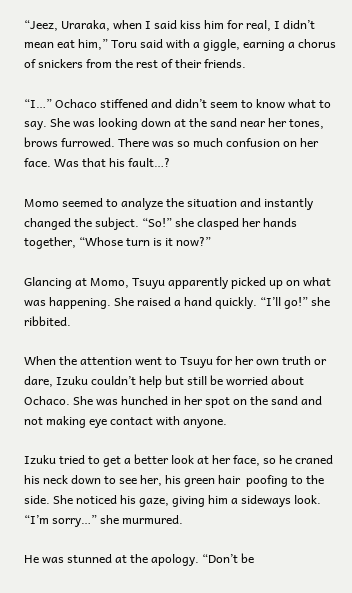“Jeez, Uraraka, when I said kiss him for real, I didn’t mean eat him,” Toru said with a giggle, earning a chorus of snickers from the rest of their friends.

“I…” Ochaco stiffened and didn’t seem to know what to say. She was looking down at the sand near her tones, brows furrowed. There was so much confusion on her face. Was that his fault…?

Momo seemed to analyze the situation and instantly changed the subject. “So!” she clasped her hands together, “Whose turn is it now?”

Glancing at Momo, Tsuyu apparently picked up on what was happening. She raised a hand quickly. “I’ll go!” she ribbited.

When the attention went to Tsuyu for her own truth or dare, Izuku couldn’t help but still be worried about Ochaco. She was hunched in her spot on the sand and not making eye contact with anyone.

Izuku tried to get a better look at her face, so he craned his neck down to see her, his green hair  poofing to the side. She noticed his gaze, giving him a sideways look. “I’m sorry…” she murmured.

He was stunned at the apology. “Don’t be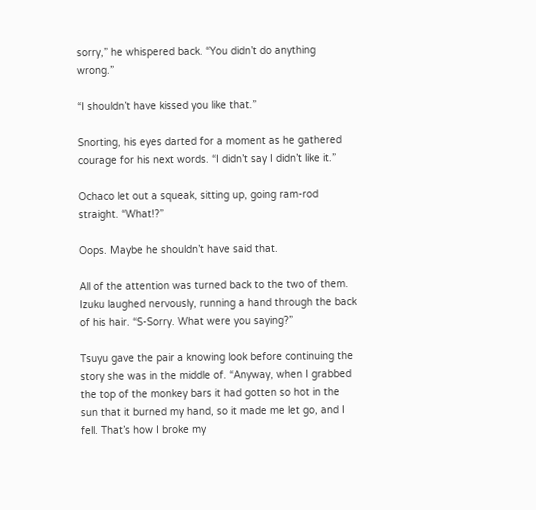sorry,” he whispered back. “You didn’t do anything wrong.”

“I shouldn’t have kissed you like that.”

Snorting, his eyes darted for a moment as he gathered courage for his next words. “I didn’t say I didn’t like it.”

Ochaco let out a squeak, sitting up, going ram-rod straight. “What!?”

Oops. Maybe he shouldn’t have said that.

All of the attention was turned back to the two of them. Izuku laughed nervously, running a hand through the back of his hair. “S-Sorry. What were you saying?”

Tsuyu gave the pair a knowing look before continuing the story she was in the middle of. “Anyway, when I grabbed the top of the monkey bars it had gotten so hot in the sun that it burned my hand, so it made me let go, and I fell. That’s how I broke my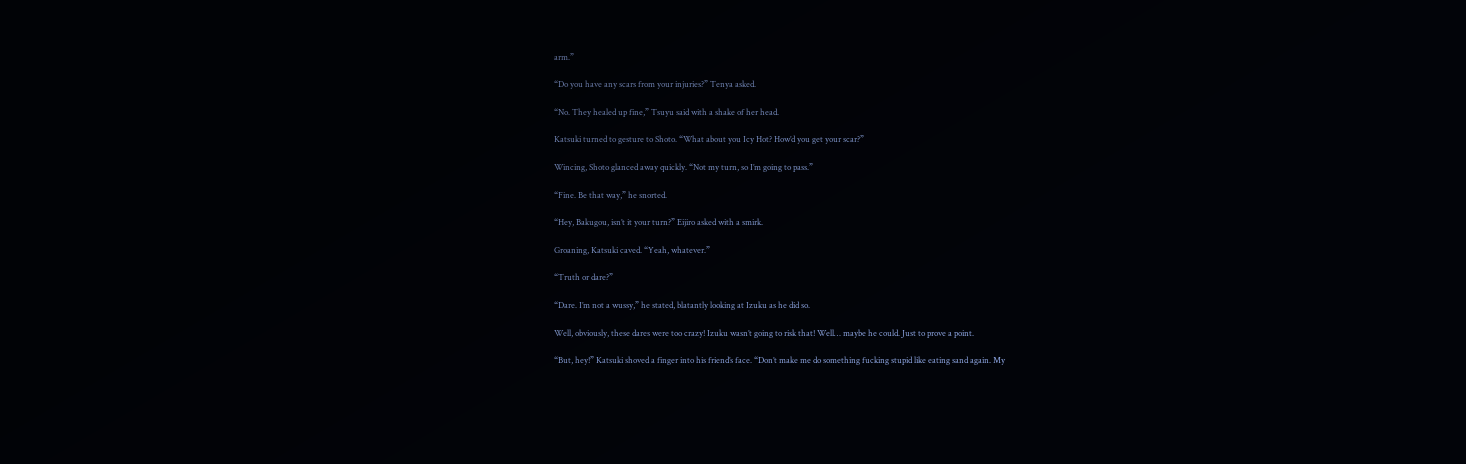arm.”

“Do you have any scars from your injuries?” Tenya asked.

“No. They healed up fine,” Tsuyu said with a shake of her head.

Katsuki turned to gesture to Shoto. “What about you Icy Hot? How’d you get your scar?”

Wincing, Shoto glanced away quickly. “Not my turn, so I’m going to pass.”

“Fine. Be that way,” he snorted.

“Hey, Bakugou, isn’t it your turn?” Eijiro asked with a smirk.

Groaning, Katsuki caved. “Yeah, whatever.”

“Truth or dare?”

“Dare. I’m not a wussy,” he stated, blatantly looking at Izuku as he did so.

Well, obviously, these dares were too crazy! Izuku wasn’t going to risk that! Well… maybe he could. Just to prove a point.

“But, hey!” Katsuki shoved a finger into his friend’s face. “Don’t make me do something fucking stupid like eating sand again. My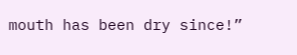mouth has been dry since!”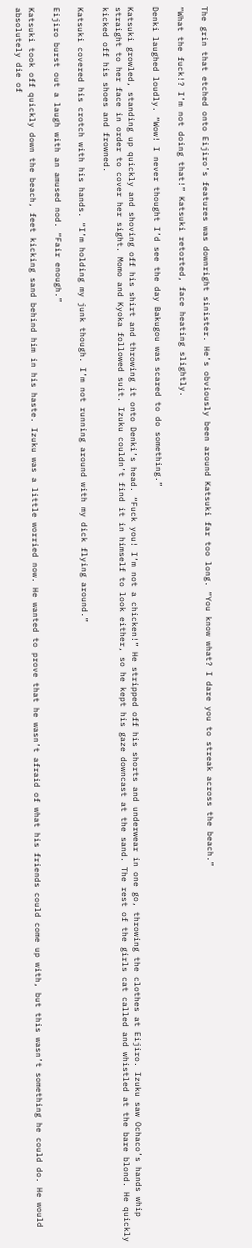The grin that etched onto Eijiro’s features was downright sinister. He’s obviously been around Katsuki far too long. “You know what? I dare you to streak across the beach.”

“What the fuck!? I’m not doing that!” Katsuki retorted, face heating slightly.

Denki laughed loudly. “Wow! I never thought I’d see the day Bakugou was scared to do something.”

Katsuki growled, standing up quickly and shoving off his shirt and throwing it onto Denki’s head. “Fuck you! I’m not a chicken!” He stripped off his shorts and underwear in one go, throwing the clothes at Eijiro. Izuku saw Ochaco’s hands whip straight to her face in order to cover her sight. Momo and Kyoka followed suit. Izuku couldn’t find it in himself to look either, so he kept his gaze downcast at the sand. The rest of the girls cat called and whistled at the bare blond. He quickly kicked off his shoes and frowned.

Katsuki covered his crotch with his hands. “I’m holding my junk though. I’m not running around with my dick flying around.”

Eijiro burst out a laugh with an amused nod. “Fair enough.”

Katsuki took off quickly down the beach, feet kicking sand behind him in his haste. Izuku was a little worried now. He wanted to prove that he wasn’t afraid of what his friends could come up with, but this wasn’t something he could do. He would absolutely die of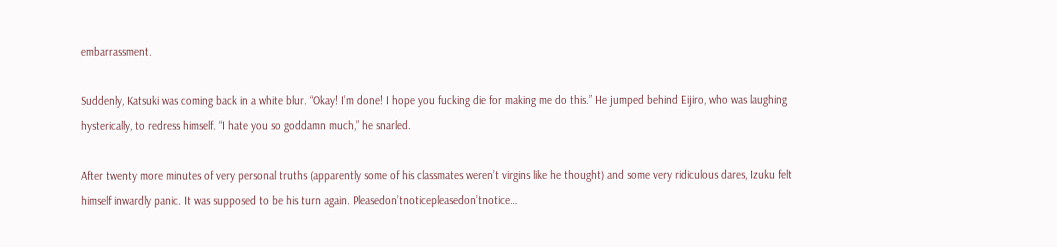embarrassment.

Suddenly, Katsuki was coming back in a white blur. “Okay! I’m done! I hope you fucking die for making me do this.” He jumped behind Eijiro, who was laughing hysterically, to redress himself. “I hate you so goddamn much,” he snarled.

After twenty more minutes of very personal truths (apparently some of his classmates weren’t virgins like he thought) and some very ridiculous dares, Izuku felt himself inwardly panic. It was supposed to be his turn again. Pleasedon’tnoticepleasedon’tnotice…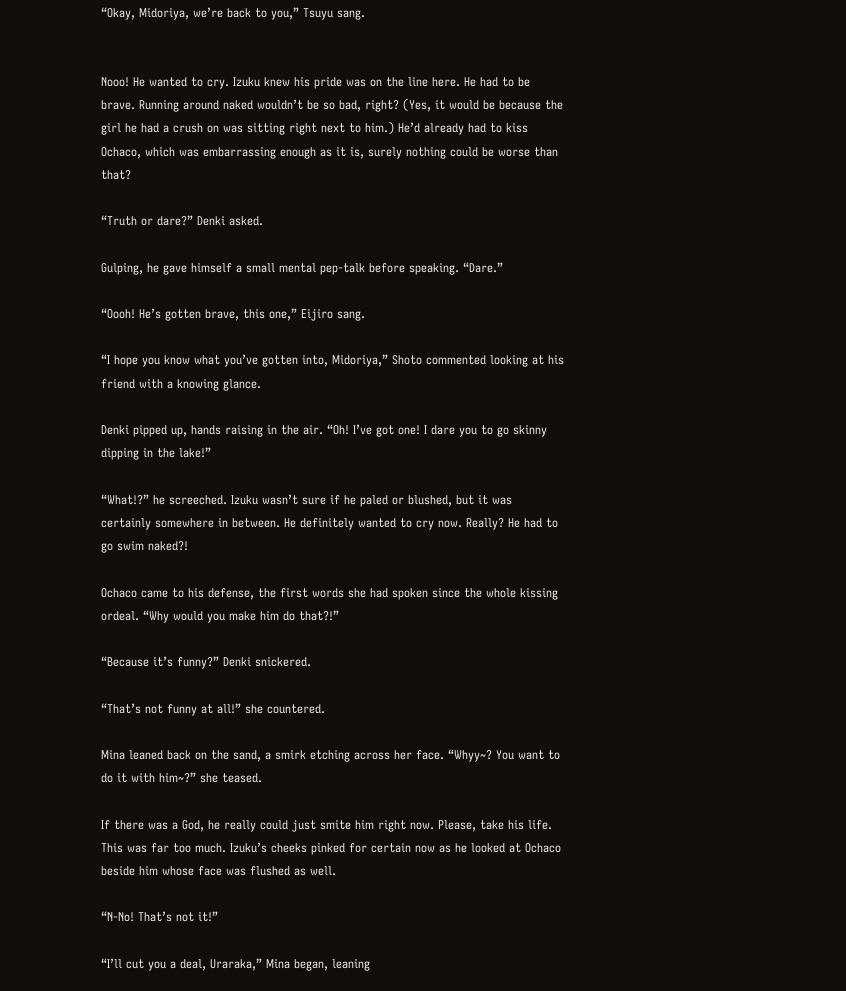“Okay, Midoriya, we’re back to you,” Tsuyu sang.


Nooo! He wanted to cry. Izuku knew his pride was on the line here. He had to be brave. Running around naked wouldn’t be so bad, right? (Yes, it would be because the girl he had a crush on was sitting right next to him.) He’d already had to kiss Ochaco, which was embarrassing enough as it is, surely nothing could be worse than that?

“Truth or dare?” Denki asked.

Gulping, he gave himself a small mental pep-talk before speaking. “Dare.”

“Oooh! He’s gotten brave, this one,” Eijiro sang.

“I hope you know what you’ve gotten into, Midoriya,” Shoto commented looking at his friend with a knowing glance.

Denki pipped up, hands raising in the air. “Oh! I’ve got one! I dare you to go skinny dipping in the lake!”

“What!?” he screeched. Izuku wasn’t sure if he paled or blushed, but it was certainly somewhere in between. He definitely wanted to cry now. Really? He had to go swim naked?!

Ochaco came to his defense, the first words she had spoken since the whole kissing ordeal. “Why would you make him do that?!”

“Because it’s funny?” Denki snickered.

“That’s not funny at all!” she countered.

Mina leaned back on the sand, a smirk etching across her face. “Whyy~? You want to do it with him~?” she teased.

If there was a God, he really could just smite him right now. Please, take his life. This was far too much. Izuku’s cheeks pinked for certain now as he looked at Ochaco beside him whose face was flushed as well.

“N-No! That’s not it!”

“I’ll cut you a deal, Uraraka,” Mina began, leaning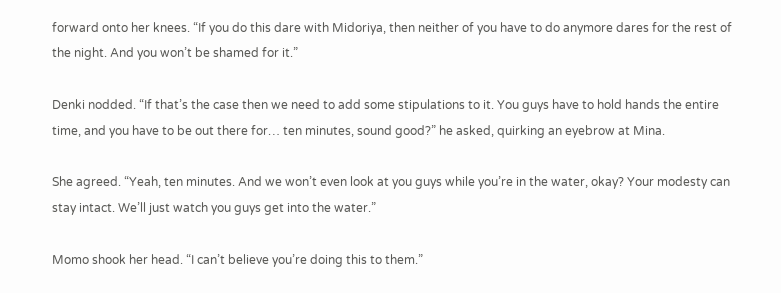forward onto her knees. “If you do this dare with Midoriya, then neither of you have to do anymore dares for the rest of the night. And you won’t be shamed for it.”

Denki nodded. “If that’s the case then we need to add some stipulations to it. You guys have to hold hands the entire time, and you have to be out there for… ten minutes, sound good?” he asked, quirking an eyebrow at Mina.

She agreed. “Yeah, ten minutes. And we won’t even look at you guys while you’re in the water, okay? Your modesty can stay intact. We’ll just watch you guys get into the water.”

Momo shook her head. “I can’t believe you’re doing this to them.”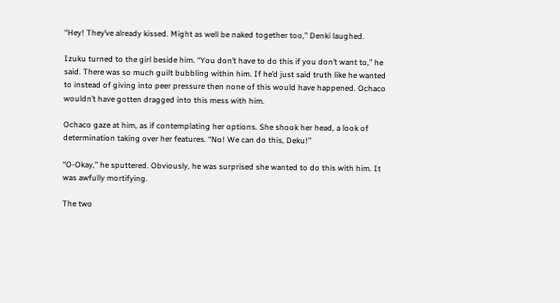“Hey! They’ve already kissed. Might as well be naked together too,” Denki laughed.

Izuku turned to the girl beside him. “You don’t have to do this if you don’t want to,” he said. There was so much guilt bubbling within him. If he’d just said truth like he wanted to instead of giving into peer pressure then none of this would have happened. Ochaco wouldn’t have gotten dragged into this mess with him.

Ochaco gaze at him, as if contemplating her options. She shook her head, a look of determination taking over her features. “No! We can do this, Deku!”

“O-Okay,” he sputtered. Obviously, he was surprised she wanted to do this with him. It was awfully mortifying.

The two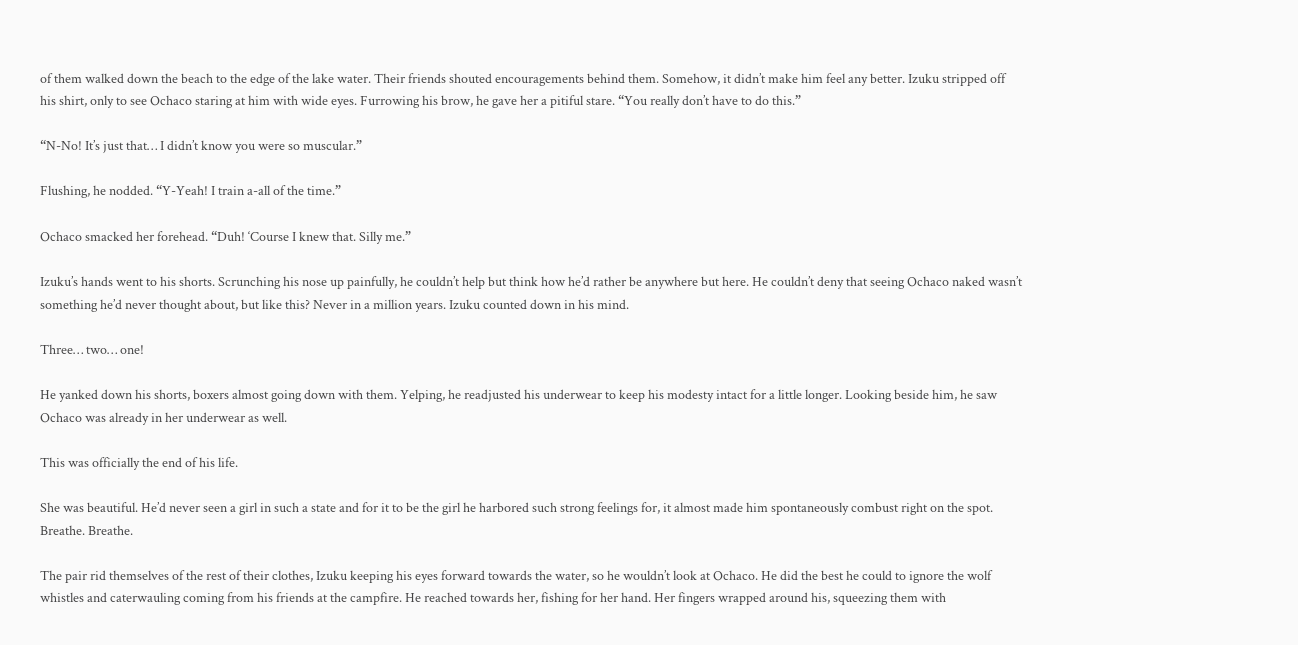of them walked down the beach to the edge of the lake water. Their friends shouted encouragements behind them. Somehow, it didn’t make him feel any better. Izuku stripped off his shirt, only to see Ochaco staring at him with wide eyes. Furrowing his brow, he gave her a pitiful stare. “You really don’t have to do this.”

“N-No! It’s just that… I didn’t know you were so muscular.”

Flushing, he nodded. “Y-Yeah! I train a-all of the time.”

Ochaco smacked her forehead. “Duh! ‘Course I knew that. Silly me.”

Izuku’s hands went to his shorts. Scrunching his nose up painfully, he couldn’t help but think how he’d rather be anywhere but here. He couldn’t deny that seeing Ochaco naked wasn’t something he’d never thought about, but like this? Never in a million years. Izuku counted down in his mind.

Three… two… one!

He yanked down his shorts, boxers almost going down with them. Yelping, he readjusted his underwear to keep his modesty intact for a little longer. Looking beside him, he saw Ochaco was already in her underwear as well.

This was officially the end of his life.

She was beautiful. He’d never seen a girl in such a state and for it to be the girl he harbored such strong feelings for, it almost made him spontaneously combust right on the spot. Breathe. Breathe.

The pair rid themselves of the rest of their clothes, Izuku keeping his eyes forward towards the water, so he wouldn’t look at Ochaco. He did the best he could to ignore the wolf whistles and caterwauling coming from his friends at the campfire. He reached towards her, fishing for her hand. Her fingers wrapped around his, squeezing them with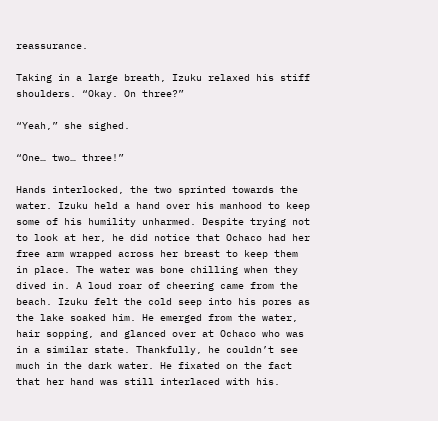reassurance.

Taking in a large breath, Izuku relaxed his stiff shoulders. “Okay. On three?”

“Yeah,” she sighed.

“One… two… three!”

Hands interlocked, the two sprinted towards the water. Izuku held a hand over his manhood to keep some of his humility unharmed. Despite trying not to look at her, he did notice that Ochaco had her free arm wrapped across her breast to keep them in place. The water was bone chilling when they dived in. A loud roar of cheering came from the beach. Izuku felt the cold seep into his pores as the lake soaked him. He emerged from the water, hair sopping, and glanced over at Ochaco who was in a similar state. Thankfully, he couldn’t see much in the dark water. He fixated on the fact that her hand was still interlaced with his.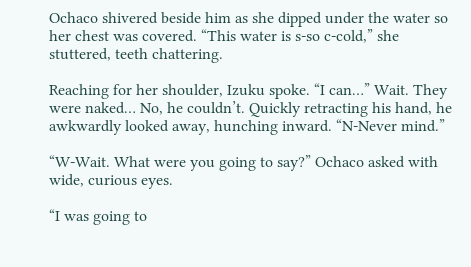Ochaco shivered beside him as she dipped under the water so her chest was covered. “This water is s-so c-cold,” she stuttered, teeth chattering.

Reaching for her shoulder, Izuku spoke. “I can…” Wait. They were naked… No, he couldn’t. Quickly retracting his hand, he awkwardly looked away, hunching inward. “N-Never mind.”

“W-Wait. What were you going to say?” Ochaco asked with wide, curious eyes.

“I was going to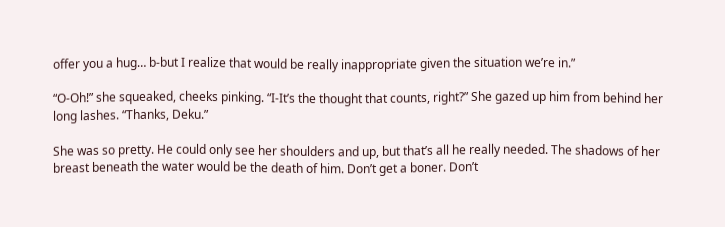offer you a hug… b-but I realize that would be really inappropriate given the situation we’re in.”

“O-Oh!” she squeaked, cheeks pinking. “I-It’s the thought that counts, right?” She gazed up him from behind her long lashes. “Thanks, Deku.”

She was so pretty. He could only see her shoulders and up, but that’s all he really needed. The shadows of her breast beneath the water would be the death of him. Don’t get a boner. Don’t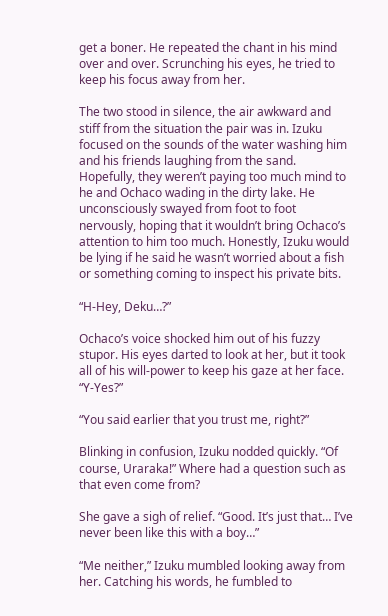get a boner. He repeated the chant in his mind over and over. Scrunching his eyes, he tried to keep his focus away from her.

The two stood in silence, the air awkward and stiff from the situation the pair was in. Izuku focused on the sounds of the water washing him and his friends laughing from the sand. Hopefully, they weren’t paying too much mind to he and Ochaco wading in the dirty lake. He unconsciously swayed from foot to foot nervously, hoping that it wouldn’t bring Ochaco’s attention to him too much. Honestly, Izuku would be lying if he said he wasn’t worried about a fish or something coming to inspect his private bits.

“H-Hey, Deku…?”

Ochaco’s voice shocked him out of his fuzzy stupor. His eyes darted to look at her, but it took all of his will-power to keep his gaze at her face. “Y-Yes?”

“You said earlier that you trust me, right?”

Blinking in confusion, Izuku nodded quickly. “Of course, Uraraka!” Where had a question such as that even come from?

She gave a sigh of relief. “Good. It’s just that… I’ve never been like this with a boy…”

“Me neither,” Izuku mumbled looking away from her. Catching his words, he fumbled to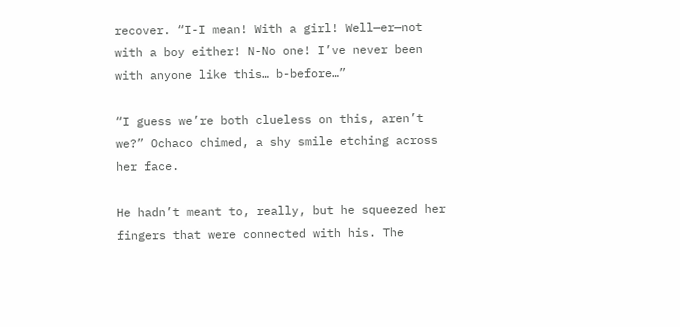recover. “I-I mean! With a girl! Well—er—not with a boy either! N-No one! I’ve never been with anyone like this… b-before…”

“I guess we’re both clueless on this, aren’t we?” Ochaco chimed, a shy smile etching across her face.

He hadn’t meant to, really, but he squeezed her fingers that were connected with his. The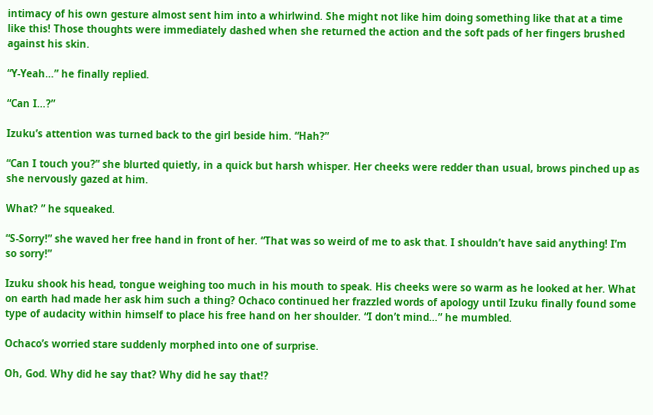intimacy of his own gesture almost sent him into a whirlwind. She might not like him doing something like that at a time like this! Those thoughts were immediately dashed when she returned the action and the soft pads of her fingers brushed against his skin.

“Y-Yeah…” he finally replied.

“Can I…?”

Izuku’s attention was turned back to the girl beside him. “Hah?”

“Can I touch you?” she blurted quietly, in a quick but harsh whisper. Her cheeks were redder than usual, brows pinched up as she nervously gazed at him.

What? ” he squeaked.

“S-Sorry!” she waved her free hand in front of her. “That was so weird of me to ask that. I shouldn’t have said anything! I’m so sorry!”

Izuku shook his head, tongue weighing too much in his mouth to speak. His cheeks were so warm as he looked at her. What on earth had made her ask him such a thing? Ochaco continued her frazzled words of apology until Izuku finally found some type of audacity within himself to place his free hand on her shoulder. “I don’t mind…” he mumbled.

Ochaco’s worried stare suddenly morphed into one of surprise.

Oh, God. Why did he say that? Why did he say that!?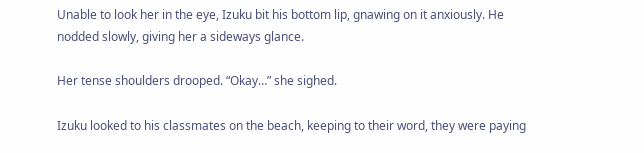Unable to look her in the eye, Izuku bit his bottom lip, gnawing on it anxiously. He nodded slowly, giving her a sideways glance.

Her tense shoulders drooped. “Okay…” she sighed.

Izuku looked to his classmates on the beach, keeping to their word, they were paying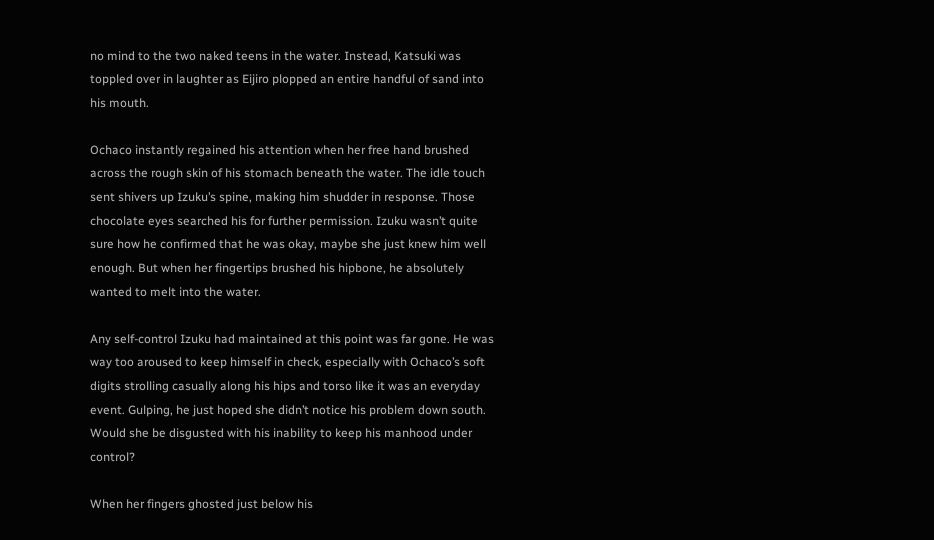no mind to the two naked teens in the water. Instead, Katsuki was toppled over in laughter as Eijiro plopped an entire handful of sand into his mouth.

Ochaco instantly regained his attention when her free hand brushed across the rough skin of his stomach beneath the water. The idle touch sent shivers up Izuku’s spine, making him shudder in response. Those chocolate eyes searched his for further permission. Izuku wasn’t quite sure how he confirmed that he was okay, maybe she just knew him well enough. But when her fingertips brushed his hipbone, he absolutely wanted to melt into the water.

Any self-control Izuku had maintained at this point was far gone. He was way too aroused to keep himself in check, especially with Ochaco’s soft digits strolling casually along his hips and torso like it was an everyday event. Gulping, he just hoped she didn’t notice his problem down south. Would she be disgusted with his inability to keep his manhood under control?

When her fingers ghosted just below his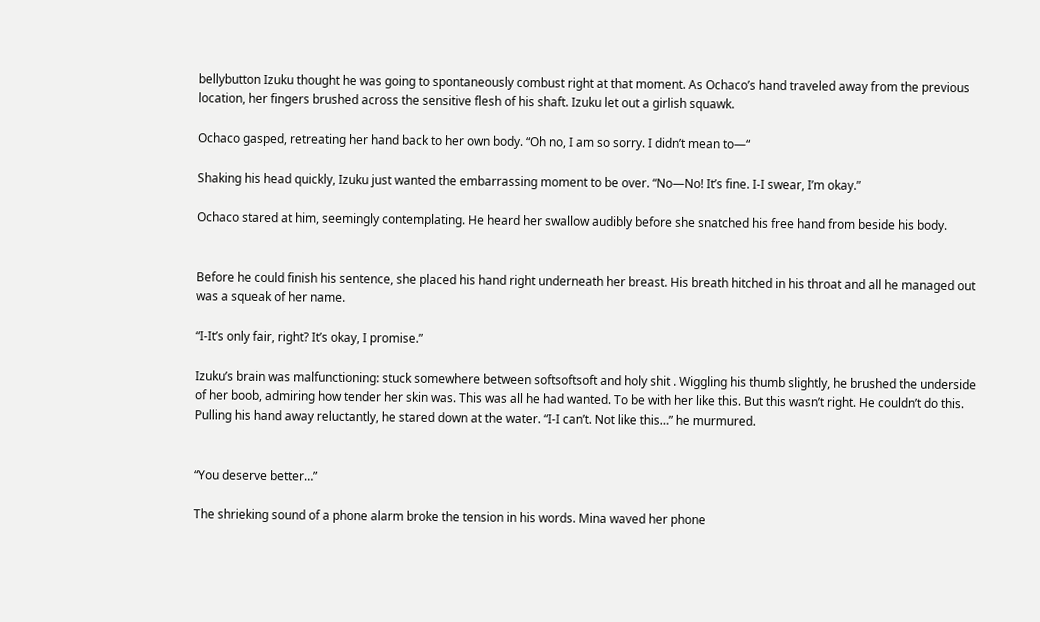bellybutton Izuku thought he was going to spontaneously combust right at that moment. As Ochaco’s hand traveled away from the previous location, her fingers brushed across the sensitive flesh of his shaft. Izuku let out a girlish squawk.

Ochaco gasped, retreating her hand back to her own body. “Oh no, I am so sorry. I didn’t mean to—“

Shaking his head quickly, Izuku just wanted the embarrassing moment to be over. “No—No! It’s fine. I-I swear, I’m okay.”

Ochaco stared at him, seemingly contemplating. He heard her swallow audibly before she snatched his free hand from beside his body.


Before he could finish his sentence, she placed his hand right underneath her breast. His breath hitched in his throat and all he managed out was a squeak of her name.

“I-It’s only fair, right? It’s okay, I promise.”

Izuku’s brain was malfunctioning: stuck somewhere between softsoftsoft and holy shit . Wiggling his thumb slightly, he brushed the underside of her boob, admiring how tender her skin was. This was all he had wanted. To be with her like this. But this wasn’t right. He couldn’t do this. Pulling his hand away reluctantly, he stared down at the water. “I-I can’t. Not like this…” he murmured.


“You deserve better…”

The shrieking sound of a phone alarm broke the tension in his words. Mina waved her phone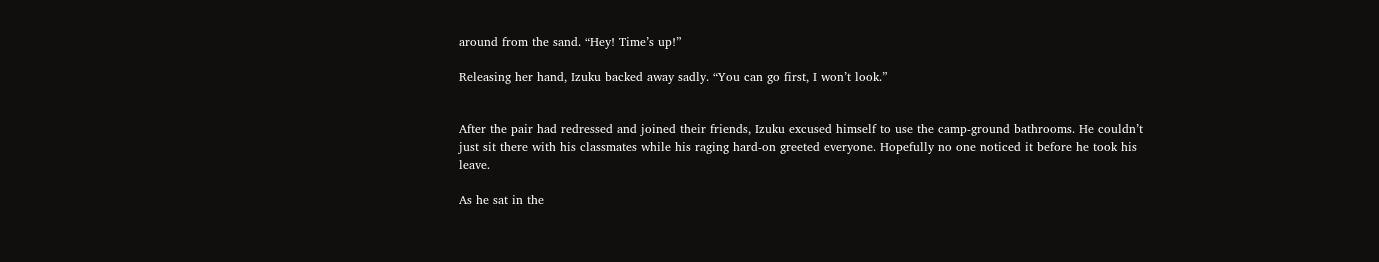around from the sand. “Hey! Time’s up!”

Releasing her hand, Izuku backed away sadly. “You can go first, I won’t look.”


After the pair had redressed and joined their friends, Izuku excused himself to use the camp-ground bathrooms. He couldn’t just sit there with his classmates while his raging hard-on greeted everyone. Hopefully no one noticed it before he took his leave.

As he sat in the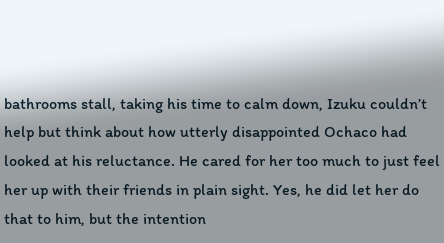bathrooms stall, taking his time to calm down, Izuku couldn’t help but think about how utterly disappointed Ochaco had looked at his reluctance. He cared for her too much to just feel her up with their friends in plain sight. Yes, he did let her do that to him, but the intention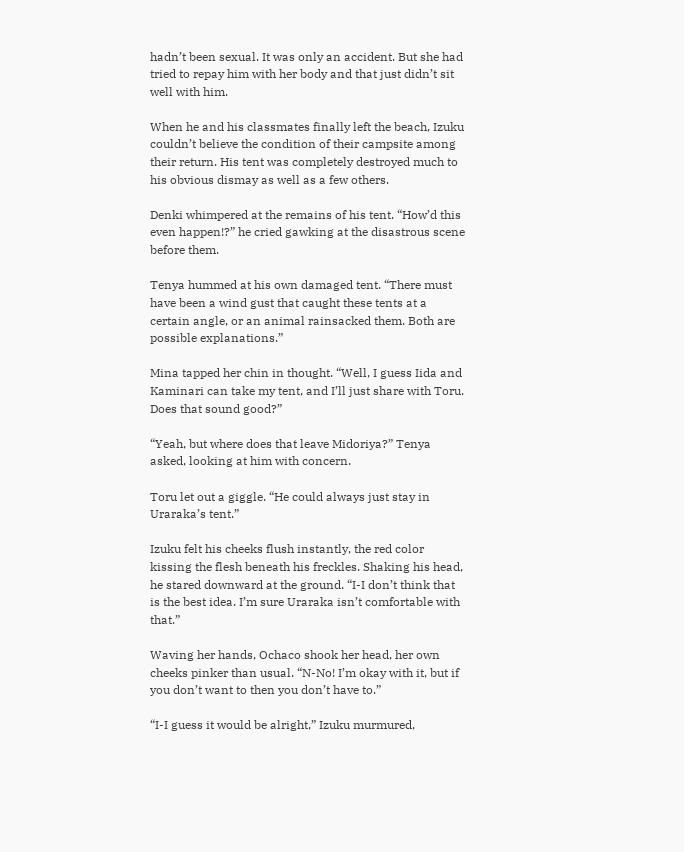hadn’t been sexual. It was only an accident. But she had tried to repay him with her body and that just didn’t sit well with him.

When he and his classmates finally left the beach, Izuku couldn’t believe the condition of their campsite among their return. His tent was completely destroyed much to his obvious dismay as well as a few others.

Denki whimpered at the remains of his tent. “How’d this even happen!?” he cried gawking at the disastrous scene before them.

Tenya hummed at his own damaged tent. “There must have been a wind gust that caught these tents at a certain angle, or an animal rainsacked them. Both are possible explanations.”

Mina tapped her chin in thought. “Well, I guess Iida and Kaminari can take my tent, and I’ll just share with Toru. Does that sound good?”

“Yeah, but where does that leave Midoriya?” Tenya asked, looking at him with concern.

Toru let out a giggle. “He could always just stay in Uraraka’s tent.”

Izuku felt his cheeks flush instantly, the red color kissing the flesh beneath his freckles. Shaking his head, he stared downward at the ground. “I-I don’t think that is the best idea. I’m sure Uraraka isn’t comfortable with that.”

Waving her hands, Ochaco shook her head, her own cheeks pinker than usual. “N-No! I’m okay with it, but if you don’t want to then you don’t have to.”

“I-I guess it would be alright,” Izuku murmured,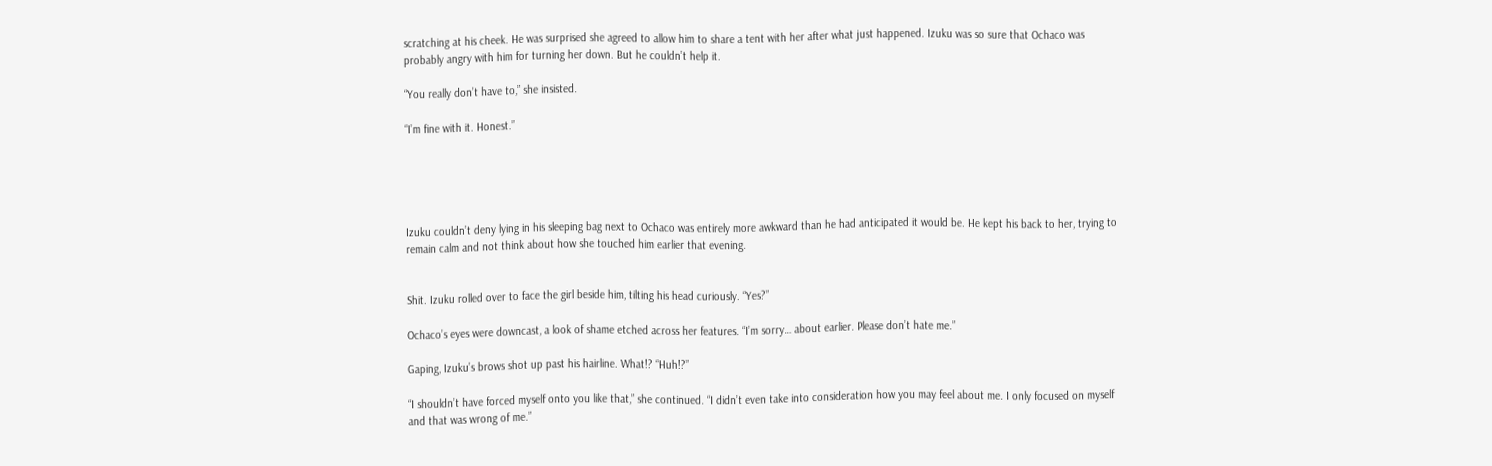scratching at his cheek. He was surprised she agreed to allow him to share a tent with her after what just happened. Izuku was so sure that Ochaco was probably angry with him for turning her down. But he couldn’t help it.

“You really don’t have to,” she insisted.

“I’m fine with it. Honest.”





Izuku couldn’t deny lying in his sleeping bag next to Ochaco was entirely more awkward than he had anticipated it would be. He kept his back to her, trying to remain calm and not think about how she touched him earlier that evening.


Shit. Izuku rolled over to face the girl beside him, tilting his head curiously. “Yes?”

Ochaco’s eyes were downcast, a look of shame etched across her features. “I’m sorry… about earlier. Please don’t hate me.”

Gaping, Izuku’s brows shot up past his hairline. What!? “Huh!?”

“I shouldn’t have forced myself onto you like that,” she continued. “I didn’t even take into consideration how you may feel about me. I only focused on myself and that was wrong of me.”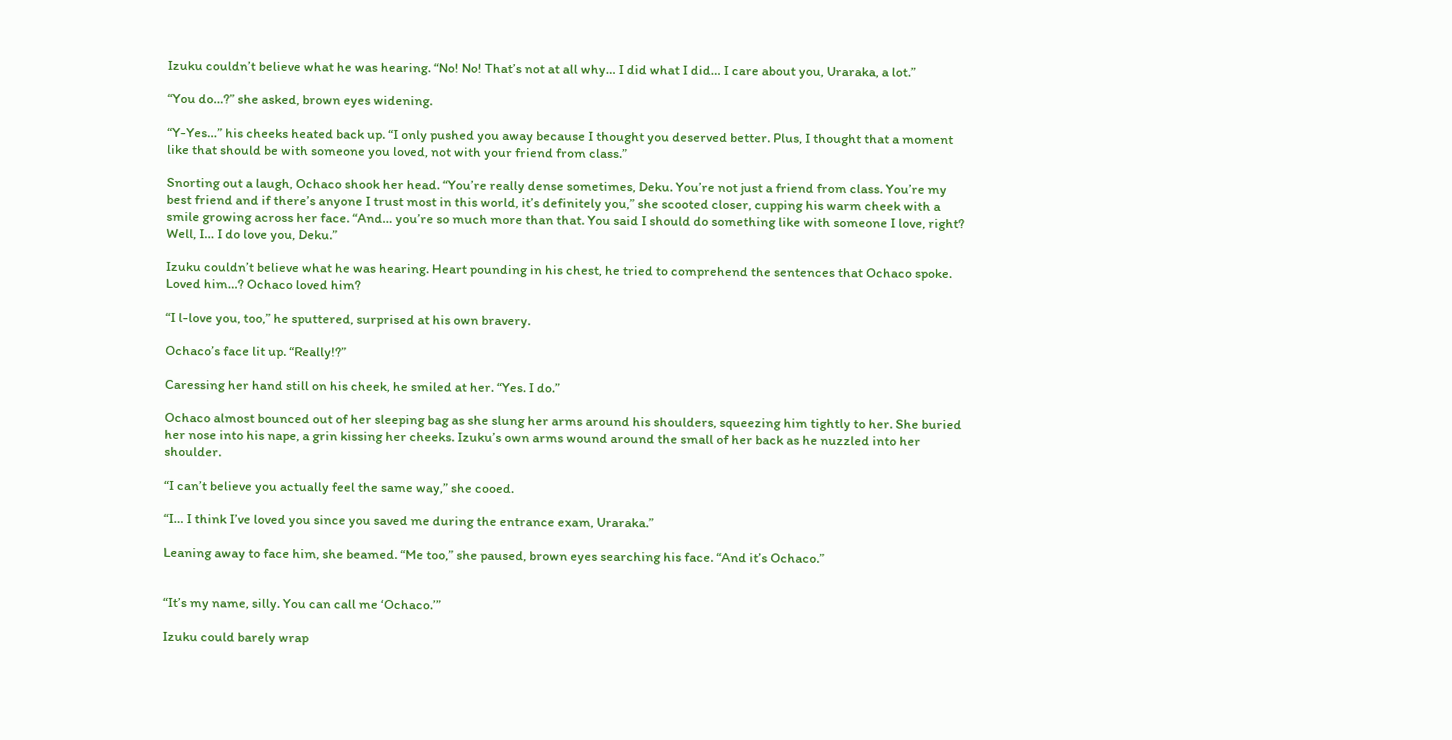Izuku couldn’t believe what he was hearing. “No! No! That’s not at all why… I did what I did… I care about you, Uraraka, a lot.”

“You do…?” she asked, brown eyes widening.

“Y-Yes…” his cheeks heated back up. “I only pushed you away because I thought you deserved better. Plus, I thought that a moment like that should be with someone you loved, not with your friend from class.”

Snorting out a laugh, Ochaco shook her head. “You’re really dense sometimes, Deku. You’re not just a friend from class. You’re my best friend and if there’s anyone I trust most in this world, it’s definitely you,” she scooted closer, cupping his warm cheek with a smile growing across her face. “And… you’re so much more than that. You said I should do something like with someone I love, right? Well, I… I do love you, Deku.”

Izuku couldn’t believe what he was hearing. Heart pounding in his chest, he tried to comprehend the sentences that Ochaco spoke. Loved him…? Ochaco loved him?

“I l-love you, too,” he sputtered, surprised at his own bravery.

Ochaco’s face lit up. “Really!?”

Caressing her hand still on his cheek, he smiled at her. “Yes. I do.”

Ochaco almost bounced out of her sleeping bag as she slung her arms around his shoulders, squeezing him tightly to her. She buried her nose into his nape, a grin kissing her cheeks. Izuku’s own arms wound around the small of her back as he nuzzled into her shoulder.

“I can’t believe you actually feel the same way,” she cooed.

“I… I think I’ve loved you since you saved me during the entrance exam, Uraraka.”

Leaning away to face him, she beamed. “Me too,” she paused, brown eyes searching his face. “And it’s Ochaco.”


“It’s my name, silly. You can call me ‘Ochaco.’”

Izuku could barely wrap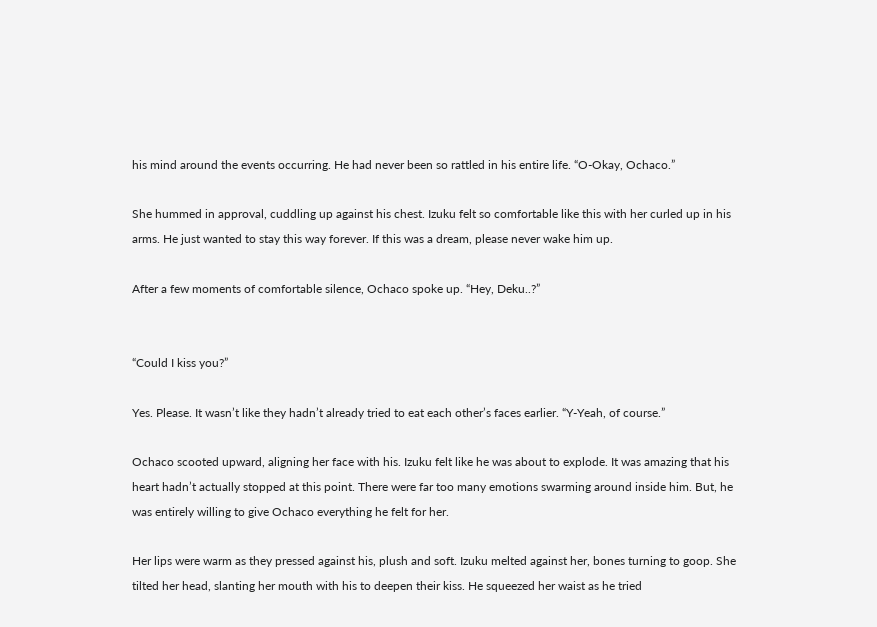his mind around the events occurring. He had never been so rattled in his entire life. “O-Okay, Ochaco.”

She hummed in approval, cuddling up against his chest. Izuku felt so comfortable like this with her curled up in his arms. He just wanted to stay this way forever. If this was a dream, please never wake him up.

After a few moments of comfortable silence, Ochaco spoke up. “Hey, Deku..?”


“Could I kiss you?”

Yes. Please. It wasn’t like they hadn’t already tried to eat each other’s faces earlier. “Y-Yeah, of course.”

Ochaco scooted upward, aligning her face with his. Izuku felt like he was about to explode. It was amazing that his heart hadn’t actually stopped at this point. There were far too many emotions swarming around inside him. But, he was entirely willing to give Ochaco everything he felt for her.

Her lips were warm as they pressed against his, plush and soft. Izuku melted against her, bones turning to goop. She tilted her head, slanting her mouth with his to deepen their kiss. He squeezed her waist as he tried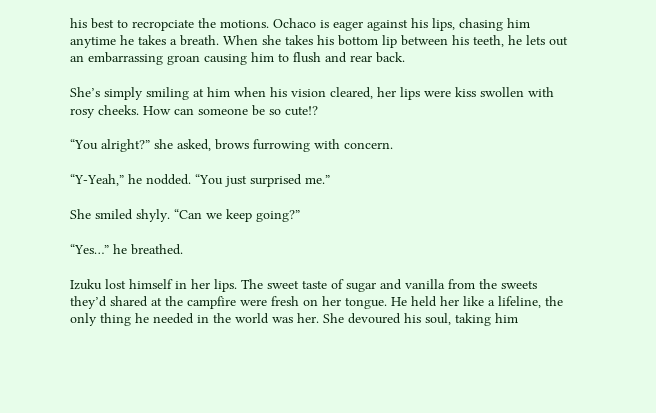his best to recropciate the motions. Ochaco is eager against his lips, chasing him anytime he takes a breath. When she takes his bottom lip between his teeth, he lets out an embarrassing groan causing him to flush and rear back.

She’s simply smiling at him when his vision cleared, her lips were kiss swollen with rosy cheeks. How can someone be so cute!?

“You alright?” she asked, brows furrowing with concern.

“Y-Yeah,” he nodded. “You just surprised me.”

She smiled shyly. “Can we keep going?”

“Yes…” he breathed.

Izuku lost himself in her lips. The sweet taste of sugar and vanilla from the sweets they’d shared at the campfire were fresh on her tongue. He held her like a lifeline, the only thing he needed in the world was her. She devoured his soul, taking him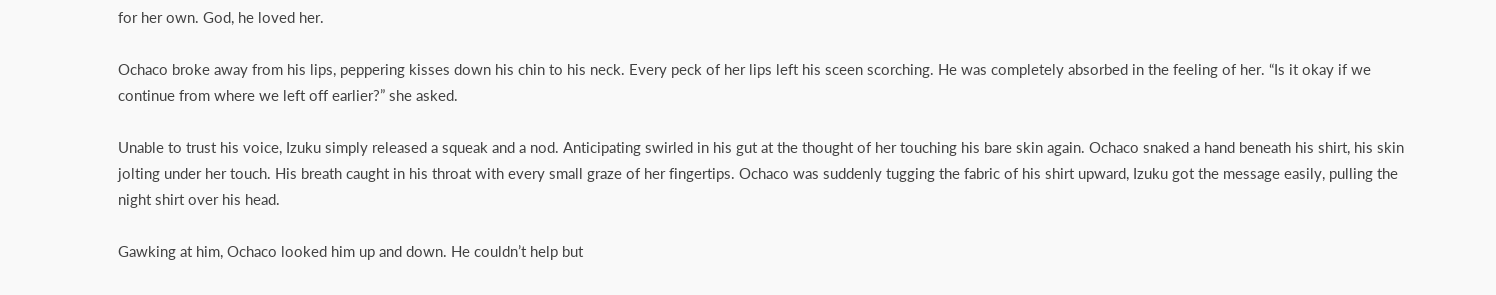for her own. God, he loved her.

Ochaco broke away from his lips, peppering kisses down his chin to his neck. Every peck of her lips left his sceen scorching. He was completely absorbed in the feeling of her. “Is it okay if we continue from where we left off earlier?” she asked.

Unable to trust his voice, Izuku simply released a squeak and a nod. Anticipating swirled in his gut at the thought of her touching his bare skin again. Ochaco snaked a hand beneath his shirt, his skin jolting under her touch. His breath caught in his throat with every small graze of her fingertips. Ochaco was suddenly tugging the fabric of his shirt upward, Izuku got the message easily, pulling the night shirt over his head.

Gawking at him, Ochaco looked him up and down. He couldn’t help but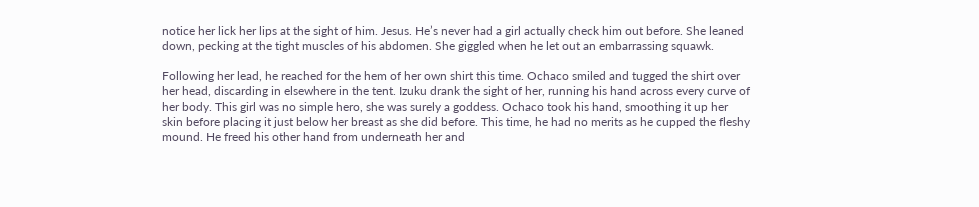notice her lick her lips at the sight of him. Jesus. He’s never had a girl actually check him out before. She leaned down, pecking at the tight muscles of his abdomen. She giggled when he let out an embarrassing squawk.

Following her lead, he reached for the hem of her own shirt this time. Ochaco smiled and tugged the shirt over her head, discarding in elsewhere in the tent. Izuku drank the sight of her, running his hand across every curve of her body. This girl was no simple hero, she was surely a goddess. Ochaco took his hand, smoothing it up her skin before placing it just below her breast as she did before. This time, he had no merits as he cupped the fleshy mound. He freed his other hand from underneath her and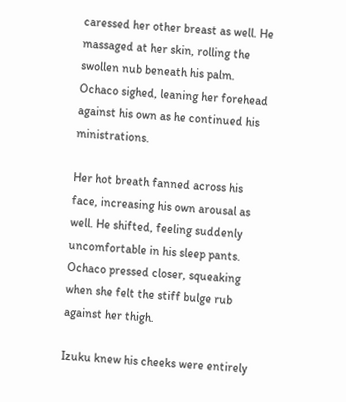caressed her other breast as well. He massaged at her skin, rolling the swollen nub beneath his palm. Ochaco sighed, leaning her forehead against his own as he continued his ministrations.

Her hot breath fanned across his face, increasing his own arousal as well. He shifted, feeling suddenly uncomfortable in his sleep pants. Ochaco pressed closer, squeaking when she felt the stiff bulge rub against her thigh.

Izuku knew his cheeks were entirely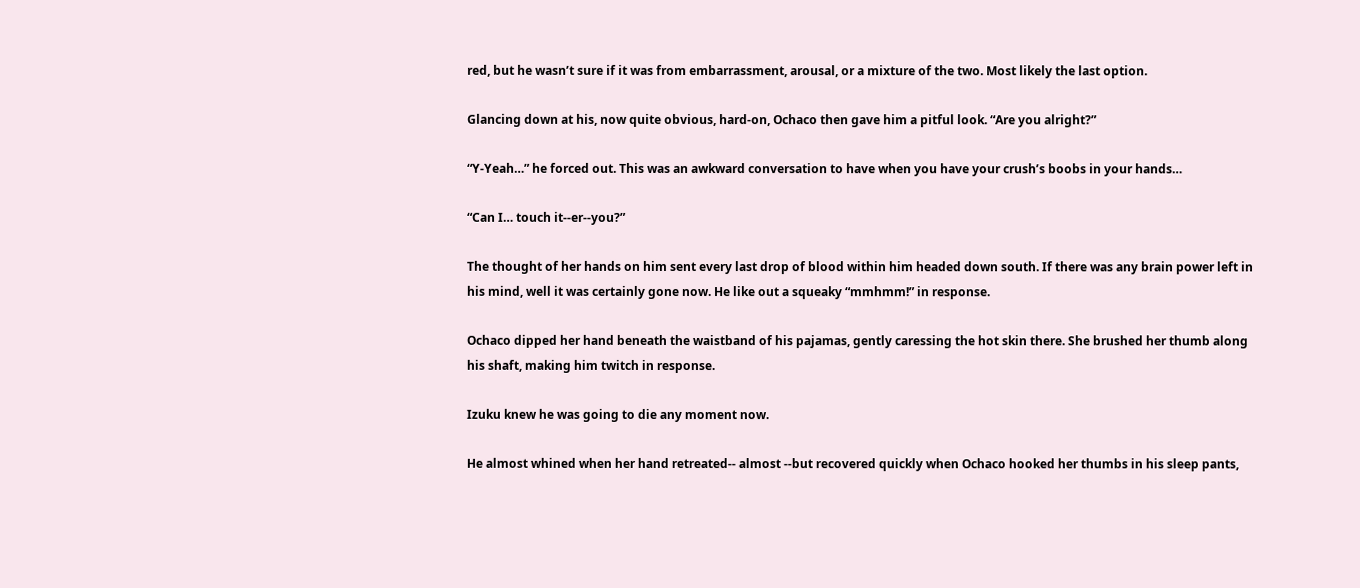red, but he wasn’t sure if it was from embarrassment, arousal, or a mixture of the two. Most likely the last option.

Glancing down at his, now quite obvious, hard-on, Ochaco then gave him a pitful look. “Are you alright?”

“Y-Yeah…” he forced out. This was an awkward conversation to have when you have your crush’s boobs in your hands…

“Can I… touch it--er--you?”

The thought of her hands on him sent every last drop of blood within him headed down south. If there was any brain power left in his mind, well it was certainly gone now. He like out a squeaky “mmhmm!” in response.

Ochaco dipped her hand beneath the waistband of his pajamas, gently caressing the hot skin there. She brushed her thumb along his shaft, making him twitch in response.

Izuku knew he was going to die any moment now.

He almost whined when her hand retreated-- almost --but recovered quickly when Ochaco hooked her thumbs in his sleep pants,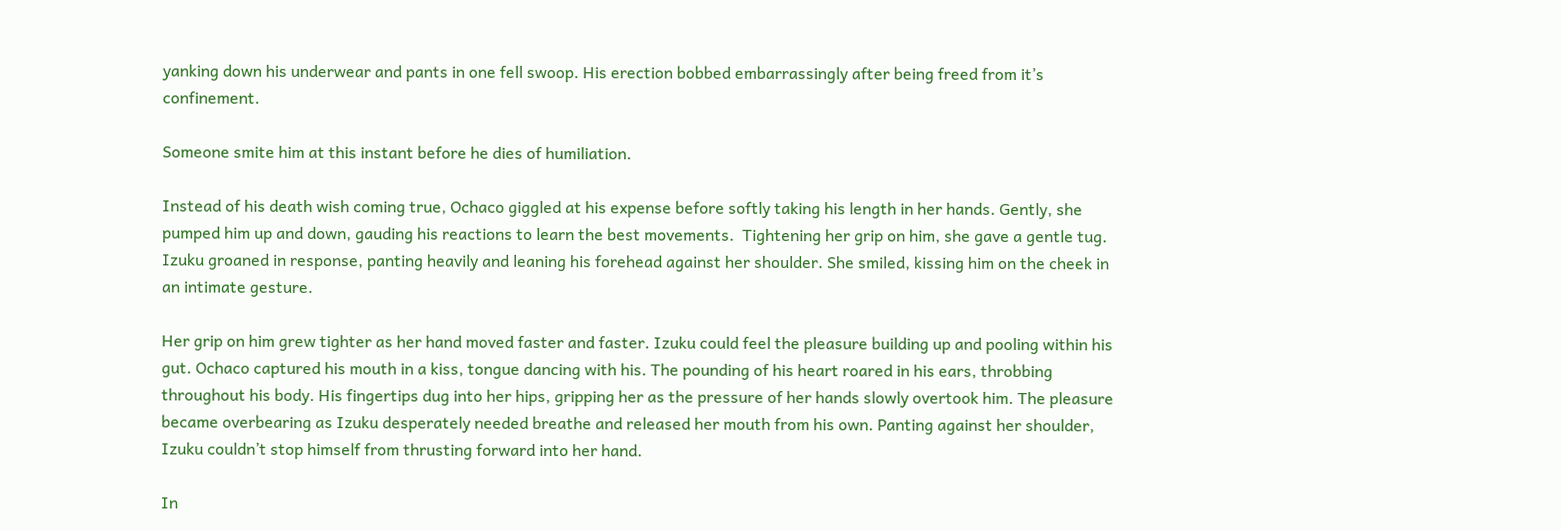yanking down his underwear and pants in one fell swoop. His erection bobbed embarrassingly after being freed from it’s confinement.

Someone smite him at this instant before he dies of humiliation.

Instead of his death wish coming true, Ochaco giggled at his expense before softly taking his length in her hands. Gently, she pumped him up and down, gauding his reactions to learn the best movements.  Tightening her grip on him, she gave a gentle tug. Izuku groaned in response, panting heavily and leaning his forehead against her shoulder. She smiled, kissing him on the cheek in an intimate gesture.

Her grip on him grew tighter as her hand moved faster and faster. Izuku could feel the pleasure building up and pooling within his gut. Ochaco captured his mouth in a kiss, tongue dancing with his. The pounding of his heart roared in his ears, throbbing throughout his body. His fingertips dug into her hips, gripping her as the pressure of her hands slowly overtook him. The pleasure became overbearing as Izuku desperately needed breathe and released her mouth from his own. Panting against her shoulder, Izuku couldn’t stop himself from thrusting forward into her hand.

In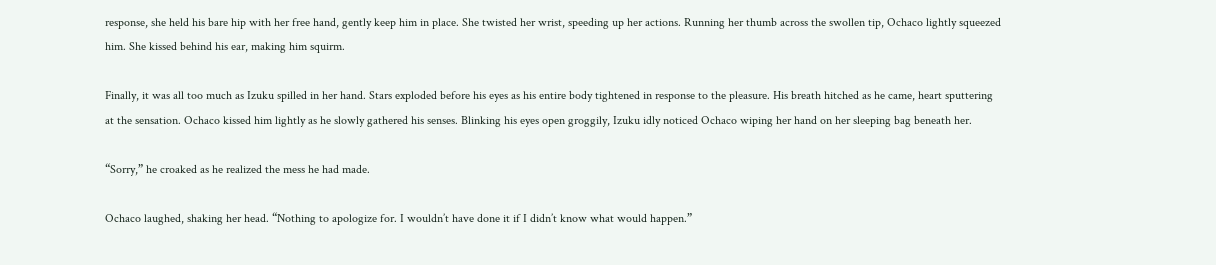response, she held his bare hip with her free hand, gently keep him in place. She twisted her wrist, speeding up her actions. Running her thumb across the swollen tip, Ochaco lightly squeezed him. She kissed behind his ear, making him squirm.

Finally, it was all too much as Izuku spilled in her hand. Stars exploded before his eyes as his entire body tightened in response to the pleasure. His breath hitched as he came, heart sputtering at the sensation. Ochaco kissed him lightly as he slowly gathered his senses. Blinking his eyes open groggily, Izuku idly noticed Ochaco wiping her hand on her sleeping bag beneath her.

“Sorry,” he croaked as he realized the mess he had made.

Ochaco laughed, shaking her head. “Nothing to apologize for. I wouldn’t have done it if I didn’t know what would happen.”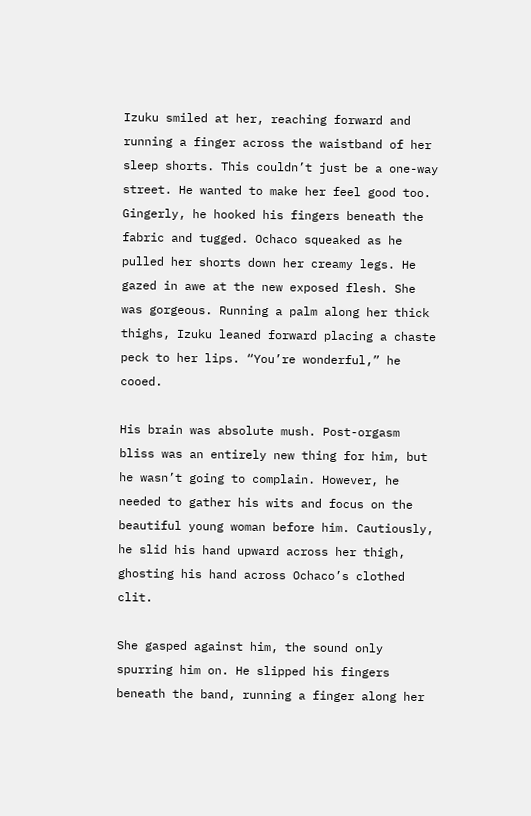Izuku smiled at her, reaching forward and running a finger across the waistband of her sleep shorts. This couldn’t just be a one-way street. He wanted to make her feel good too. Gingerly, he hooked his fingers beneath the fabric and tugged. Ochaco squeaked as he pulled her shorts down her creamy legs. He gazed in awe at the new exposed flesh. She was gorgeous. Running a palm along her thick thighs, Izuku leaned forward placing a chaste peck to her lips. “You’re wonderful,” he cooed.

His brain was absolute mush. Post-orgasm bliss was an entirely new thing for him, but he wasn’t going to complain. However, he needed to gather his wits and focus on the beautiful young woman before him. Cautiously, he slid his hand upward across her thigh, ghosting his hand across Ochaco’s clothed clit.

She gasped against him, the sound only spurring him on. He slipped his fingers beneath the band, running a finger along her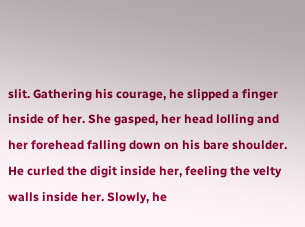slit. Gathering his courage, he slipped a finger inside of her. She gasped, her head lolling and her forehead falling down on his bare shoulder.  He curled the digit inside her, feeling the velty walls inside her. Slowly, he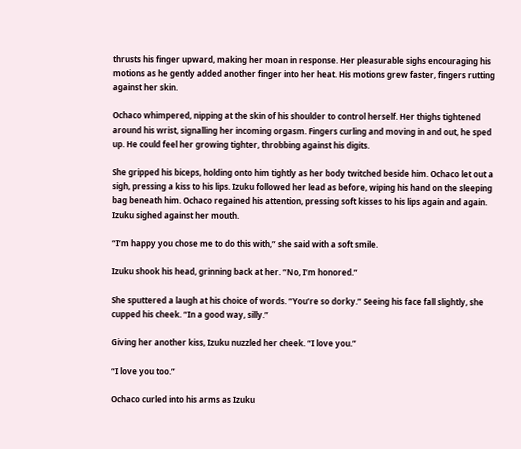thrusts his finger upward, making her moan in response. Her pleasurable sighs encouraging his motions as he gently added another finger into her heat. His motions grew faster, fingers rutting against her skin.

Ochaco whimpered, nipping at the skin of his shoulder to control herself. Her thighs tightened around his wrist, signalling her incoming orgasm. Fingers curling and moving in and out, he sped up. He could feel her growing tighter, throbbing against his digits.

She gripped his biceps, holding onto him tightly as her body twitched beside him. Ochaco let out a sigh, pressing a kiss to his lips. Izuku followed her lead as before, wiping his hand on the sleeping bag beneath him. Ochaco regained his attention, pressing soft kisses to his lips again and again. Izuku sighed against her mouth.

“I’m happy you chose me to do this with,” she said with a soft smile.

Izuku shook his head, grinning back at her. “No, I’m honored.”

She sputtered a laugh at his choice of words. “You’re so dorky.” Seeing his face fall slightly, she cupped his cheek. “In a good way, silly.”

Giving her another kiss, Izuku nuzzled her cheek. “I love you.”

“I love you too.”

Ochaco curled into his arms as Izuku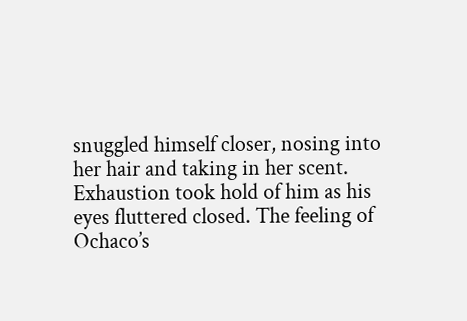snuggled himself closer, nosing into her hair and taking in her scent. Exhaustion took hold of him as his eyes fluttered closed. The feeling of Ochaco’s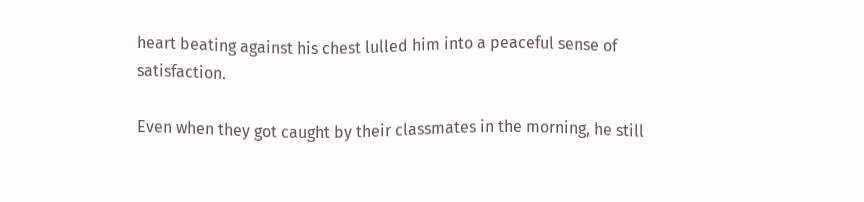heart beating against his chest lulled him into a peaceful sense of satisfaction.

Even when they got caught by their classmates in the morning, he still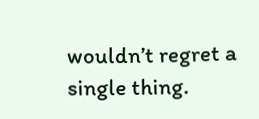wouldn’t regret a single thing.